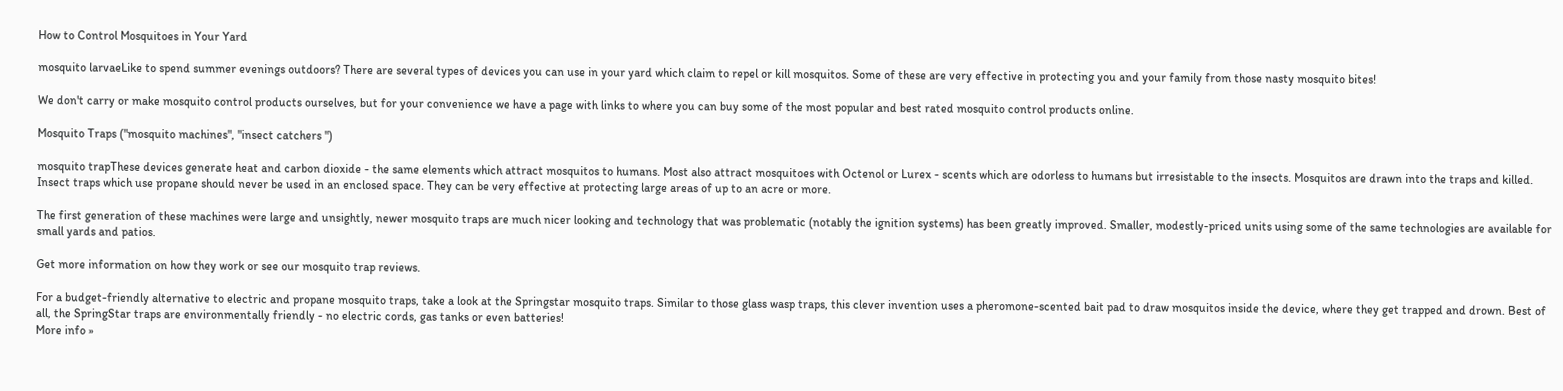How to Control Mosquitoes in Your Yard

mosquito larvaeLike to spend summer evenings outdoors? There are several types of devices you can use in your yard which claim to repel or kill mosquitos. Some of these are very effective in protecting you and your family from those nasty mosquito bites!

We don't carry or make mosquito control products ourselves, but for your convenience we have a page with links to where you can buy some of the most popular and best rated mosquito control products online.

Mosquito Traps ("mosquito machines", "insect catchers ")

mosquito trapThese devices generate heat and carbon dioxide - the same elements which attract mosquitos to humans. Most also attract mosquitoes with Octenol or Lurex - scents which are odorless to humans but irresistable to the insects. Mosquitos are drawn into the traps and killed. Insect traps which use propane should never be used in an enclosed space. They can be very effective at protecting large areas of up to an acre or more.

The first generation of these machines were large and unsightly, newer mosquito traps are much nicer looking and technology that was problematic (notably the ignition systems) has been greatly improved. Smaller, modestly-priced units using some of the same technologies are available for small yards and patios.

Get more information on how they work or see our mosquito trap reviews.

For a budget-friendly alternative to electric and propane mosquito traps, take a look at the Springstar mosquito traps. Similar to those glass wasp traps, this clever invention uses a pheromone-scented bait pad to draw mosquitos inside the device, where they get trapped and drown. Best of all, the SpringStar traps are environmentally friendly - no electric cords, gas tanks or even batteries!
More info »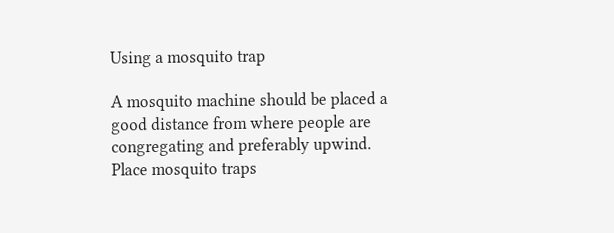Using a mosquito trap

A mosquito machine should be placed a good distance from where people are congregating and preferably upwind. Place mosquito traps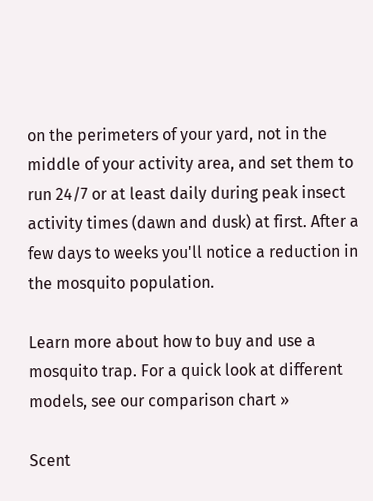on the perimeters of your yard, not in the middle of your activity area, and set them to run 24/7 or at least daily during peak insect activity times (dawn and dusk) at first. After a few days to weeks you'll notice a reduction in the mosquito population.

Learn more about how to buy and use a mosquito trap. For a quick look at different models, see our comparison chart »

Scent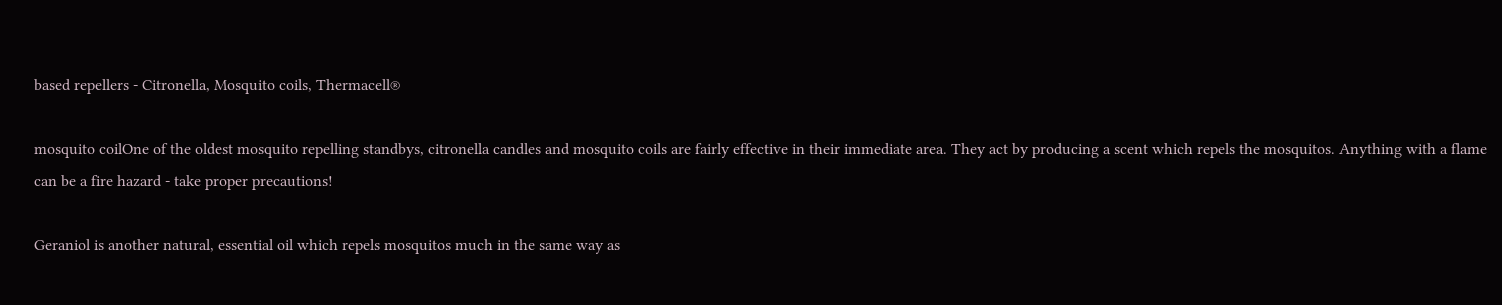based repellers - Citronella, Mosquito coils, Thermacell®

mosquito coilOne of the oldest mosquito repelling standbys, citronella candles and mosquito coils are fairly effective in their immediate area. They act by producing a scent which repels the mosquitos. Anything with a flame can be a fire hazard - take proper precautions!

Geraniol is another natural, essential oil which repels mosquitos much in the same way as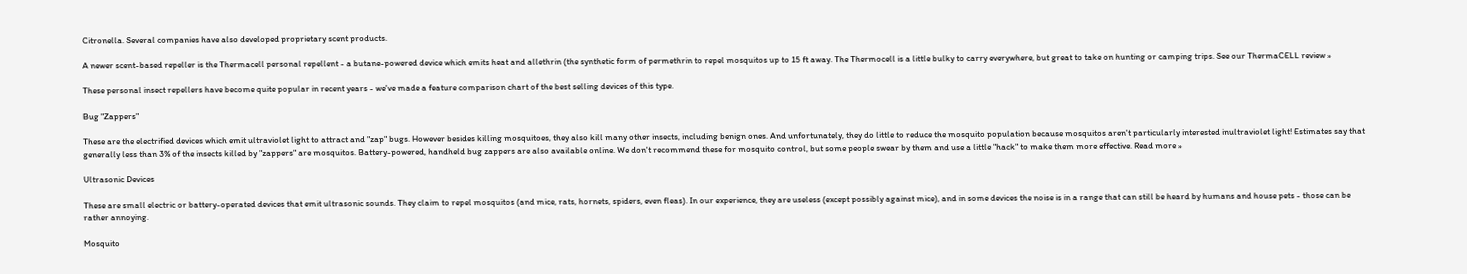Citronella. Several companies have also developed proprietary scent products.

A newer scent-based repeller is the Thermacell personal repellent - a butane-powered device which emits heat and allethrin (the synthetic form of permethrin to repel mosquitos up to 15 ft away. The Thermocell is a little bulky to carry everywhere, but great to take on hunting or camping trips. See our ThermaCELL review »

These personal insect repellers have become quite popular in recent years - we've made a feature comparison chart of the best selling devices of this type.

Bug "Zappers"

These are the electrified devices which emit ultraviolet light to attract and "zap" bugs. However besides killing mosquitoes, they also kill many other insects, including benign ones. And unfortunately, they do little to reduce the mosquito population because mosquitos aren't particularly interested inultraviolet light! Estimates say that generally less than 3% of the insects killed by "zappers" are mosquitos. Battery-powered, handheld bug zappers are also available online. We don't recommend these for mosquito control, but some people swear by them and use a little "hack" to make them more effective. Read more »

Ultrasonic Devices

These are small electric or battery-operated devices that emit ultrasonic sounds. They claim to repel mosquitos (and mice, rats, hornets, spiders, even fleas). In our experience, they are useless (except possibly against mice), and in some devices the noise is in a range that can still be heard by humans and house pets - those can be rather annoying.

Mosquito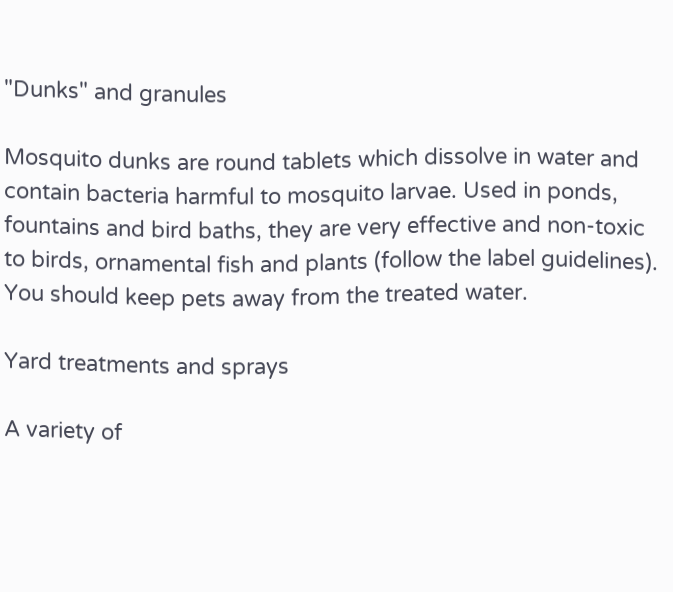"Dunks" and granules

Mosquito dunks are round tablets which dissolve in water and contain bacteria harmful to mosquito larvae. Used in ponds, fountains and bird baths, they are very effective and non-toxic to birds, ornamental fish and plants (follow the label guidelines). You should keep pets away from the treated water.

Yard treatments and sprays

A variety of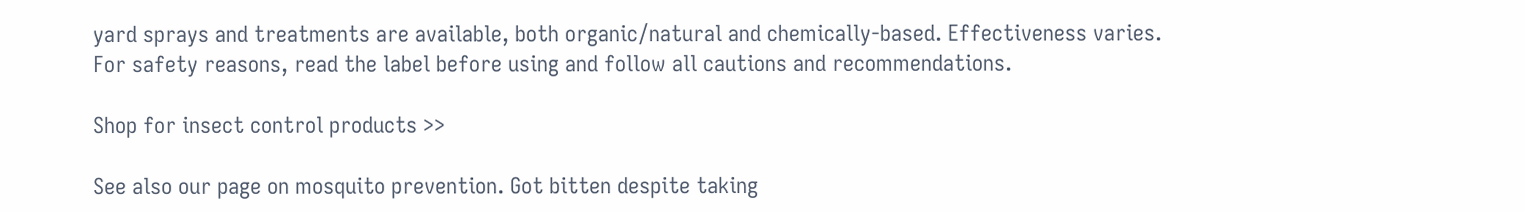yard sprays and treatments are available, both organic/natural and chemically-based. Effectiveness varies. For safety reasons, read the label before using and follow all cautions and recommendations.

Shop for insect control products >>

See also our page on mosquito prevention. Got bitten despite taking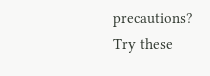precautions? Try these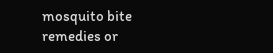mosquito bite remedies or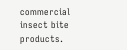commercial insect bite products.